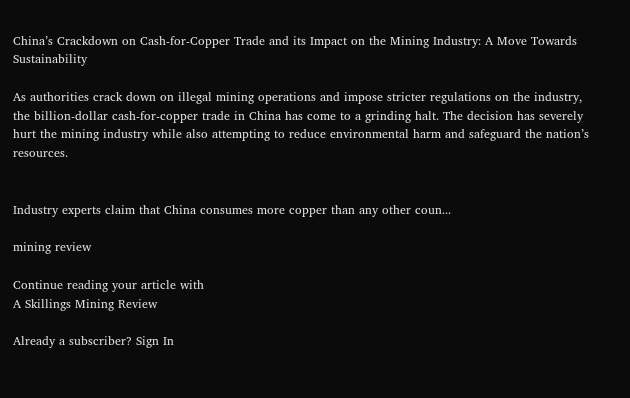China’s Crackdown on Cash-for-Copper Trade and its Impact on the Mining Industry: A Move Towards Sustainability

As authorities crack down on illegal mining operations and impose stricter regulations on the industry, the billion-dollar cash-for-copper trade in China has come to a grinding halt. The decision has severely hurt the mining industry while also attempting to reduce environmental harm and safeguard the nation’s resources.


Industry experts claim that China consumes more copper than any other coun...

mining review

Continue reading your article with
A Skillings Mining Review

Already a subscriber? Sign In